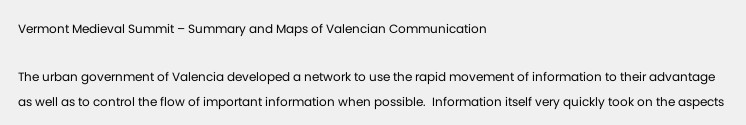Vermont Medieval Summit – Summary and Maps of Valencian Communication

The urban government of Valencia developed a network to use the rapid movement of information to their advantage as well as to control the flow of important information when possible.  Information itself very quickly took on the aspects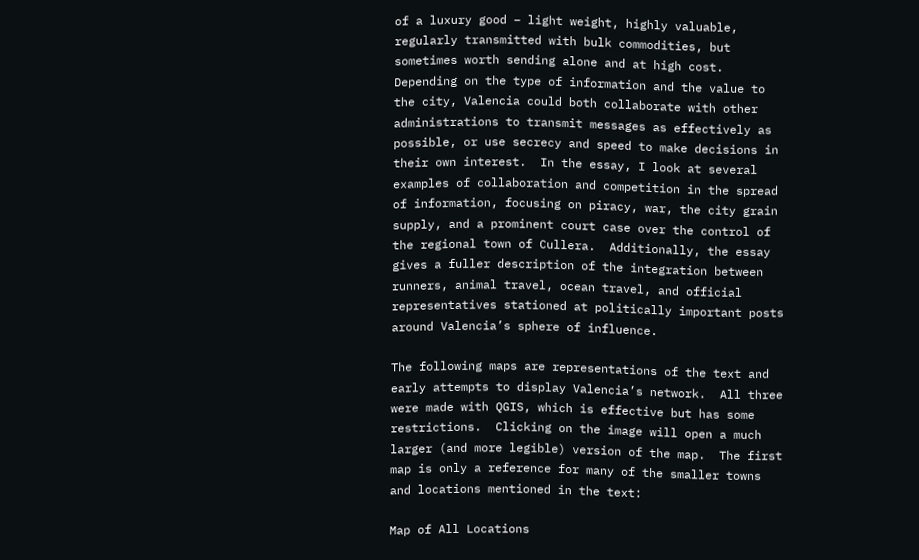of a luxury good – light weight, highly valuable, regularly transmitted with bulk commodities, but sometimes worth sending alone and at high cost.  Depending on the type of information and the value to the city, Valencia could both collaborate with other administrations to transmit messages as effectively as possible, or use secrecy and speed to make decisions in their own interest.  In the essay, I look at several examples of collaboration and competition in the spread of information, focusing on piracy, war, the city grain supply, and a prominent court case over the control of the regional town of Cullera.  Additionally, the essay gives a fuller description of the integration between runners, animal travel, ocean travel, and official representatives stationed at politically important posts around Valencia’s sphere of influence.

The following maps are representations of the text and early attempts to display Valencia’s network.  All three were made with QGIS, which is effective but has some restrictions.  Clicking on the image will open a much larger (and more legible) version of the map.  The first map is only a reference for many of the smaller towns and locations mentioned in the text:

Map of All Locations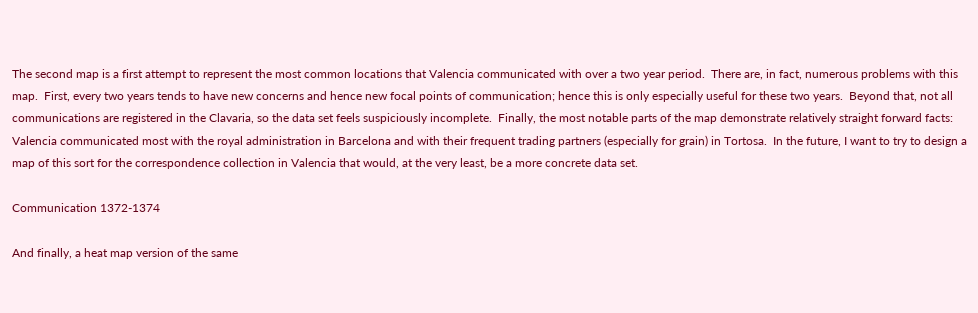The second map is a first attempt to represent the most common locations that Valencia communicated with over a two year period.  There are, in fact, numerous problems with this map.  First, every two years tends to have new concerns and hence new focal points of communication; hence this is only especially useful for these two years.  Beyond that, not all communications are registered in the Clavaria, so the data set feels suspiciously incomplete.  Finally, the most notable parts of the map demonstrate relatively straight forward facts: Valencia communicated most with the royal administration in Barcelona and with their frequent trading partners (especially for grain) in Tortosa.  In the future, I want to try to design a map of this sort for the correspondence collection in Valencia that would, at the very least, be a more concrete data set.

Communication 1372-1374

And finally, a heat map version of the same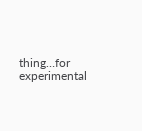thing…for experimental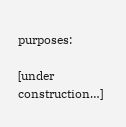purposes:

[under construction…]